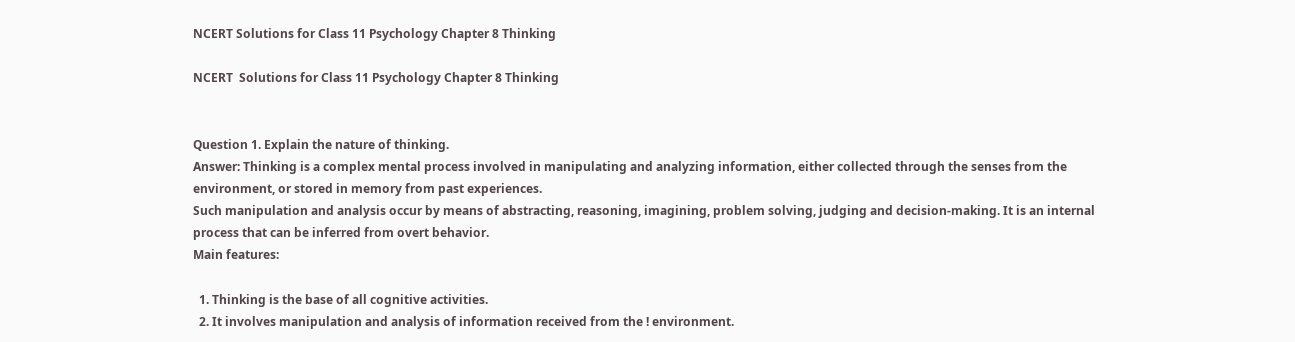NCERT Solutions for Class 11 Psychology Chapter 8 Thinking

NCERT  Solutions for Class 11 Psychology Chapter 8 Thinking


Question 1. Explain the nature of thinking.
Answer: Thinking is a complex mental process involved in manipulating and analyzing information, either collected through the senses from the environment, or stored in memory from past experiences.
Such manipulation and analysis occur by means of abstracting, reasoning, imagining, problem solving, judging and decision-making. It is an internal process that can be inferred from overt behavior.
Main features:

  1. Thinking is the base of all cognitive activities.
  2. It involves manipulation and analysis of information received from the ! environment.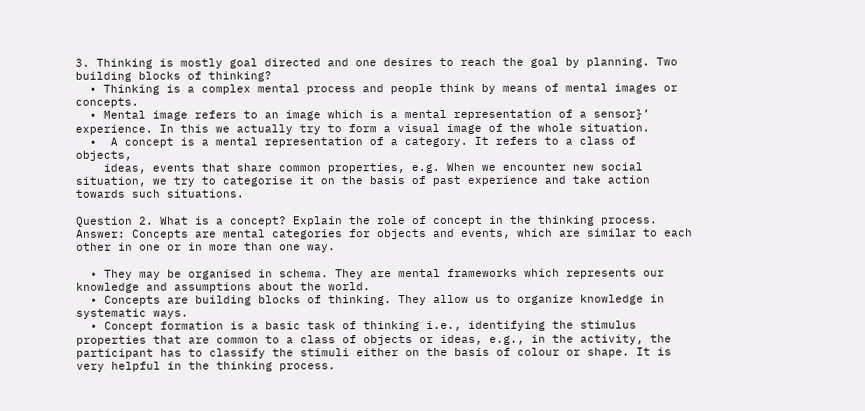3. Thinking is mostly goal directed and one desires to reach the goal by planning. Two building blocks of thinking?
  • Thinking is a complex mental process and people think by means of mental images or concepts.
  • Mental image refers to an image which is a mental representation of a sensor}’ experience. In this we actually try to form a visual image of the whole situation.
  •  A concept is a mental representation of a category. It refers to a class of objects,
    ideas, events that share common properties, e.g. When we encounter new social situation, we try to categorise it on the basis of past experience and take action towards such situations.

Question 2. What is a concept? Explain the role of concept in the thinking process.
Answer: Concepts are mental categories for objects and events, which are similar to each other in one or in more than one way.

  • They may be organised in schema. They are mental frameworks which represents our knowledge and assumptions about the world.
  • Concepts are building blocks of thinking. They allow us to organize knowledge in systematic ways.
  • Concept formation is a basic task of thinking i.e., identifying the stimulus properties that are common to a class of objects or ideas, e.g., in the activity, the participant has to classify the stimuli either on the basis of colour or shape. It is very helpful in the thinking process.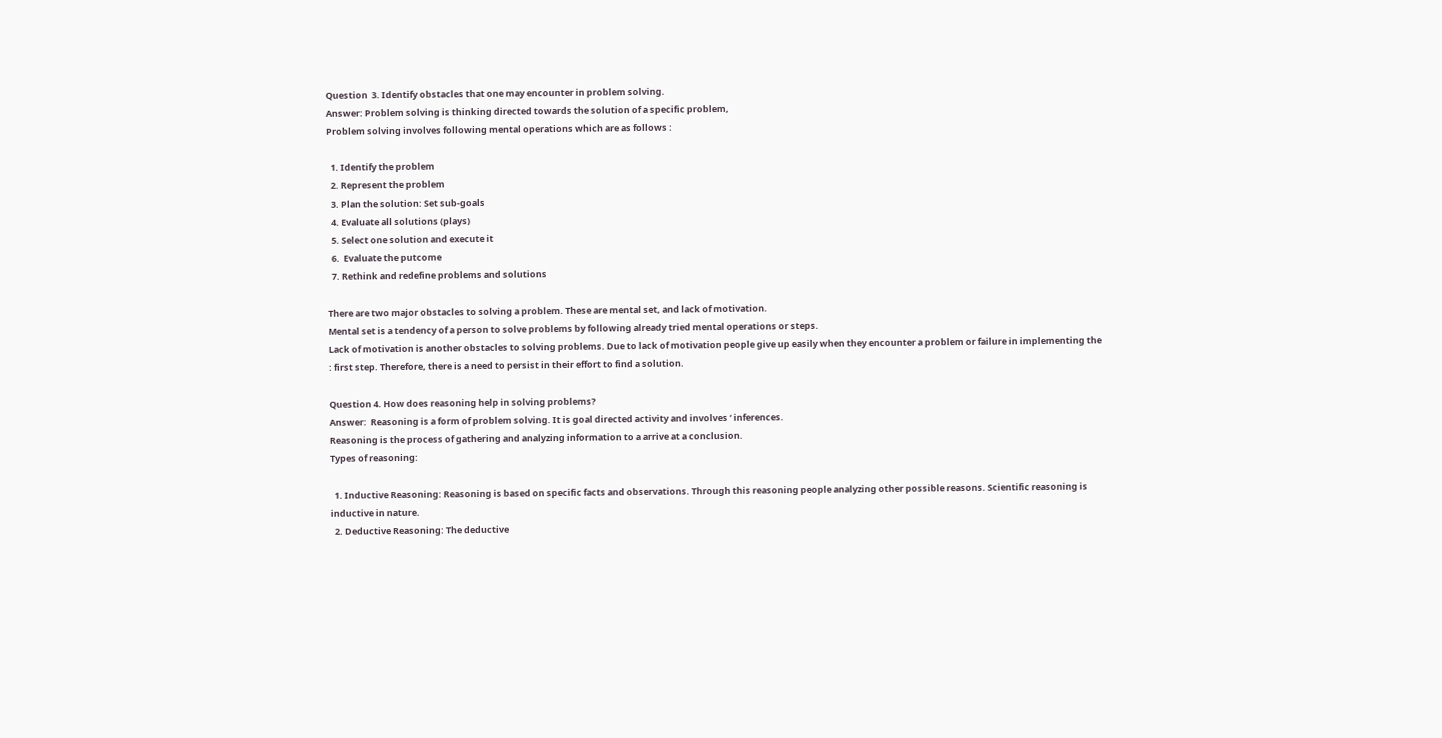Question  3. Identify obstacles that one may encounter in problem solving.
Answer: Problem solving is thinking directed towards the solution of a specific problem,
Problem solving involves following mental operations which are as follows :

  1. Identify the problem
  2. Represent the problem
  3. Plan the solution: Set sub-goals
  4. Evaluate all solutions (plays)
  5. Select one solution and execute it
  6.  Evaluate the putcome
  7. Rethink and redefine problems and solutions

There are two major obstacles to solving a problem. These are mental set, and lack of motivation.
Mental set is a tendency of a person to solve problems by following already tried mental operations or steps.
Lack of motivation is another obstacles to solving problems. Due to lack of motivation people give up easily when they encounter a problem or failure in implementing the : first step. Therefore, there is a need to persist in their effort to find a solution.

Question 4. How does reasoning help in solving problems?
Answer:  Reasoning is a form of problem solving. It is goal directed activity and involves ‘ inferences.
Reasoning is the process of gathering and analyzing information to a arrive at a conclusion.
Types of reasoning:

  1. Inductive Reasoning: Reasoning is based on specific facts and observations. Through this reasoning people analyzing other possible reasons. Scientific reasoning is inductive in nature.
  2. Deductive Reasoning: The deductive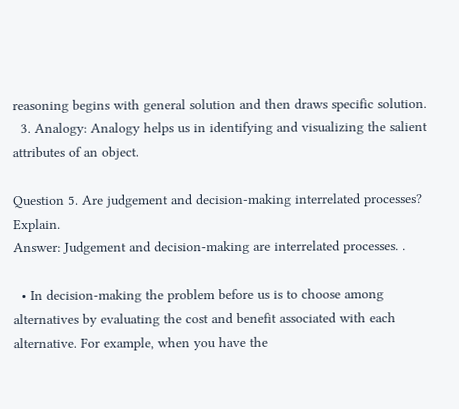reasoning begins with general solution and then draws specific solution.
  3. Analogy: Analogy helps us in identifying and visualizing the salient attributes of an object.

Question 5. Are judgement and decision-making interrelated processes? Explain.
Answer: Judgement and decision-making are interrelated processes. .

  • In decision-making the problem before us is to choose among alternatives by evaluating the cost and benefit associated with each alternative. For example, when you have the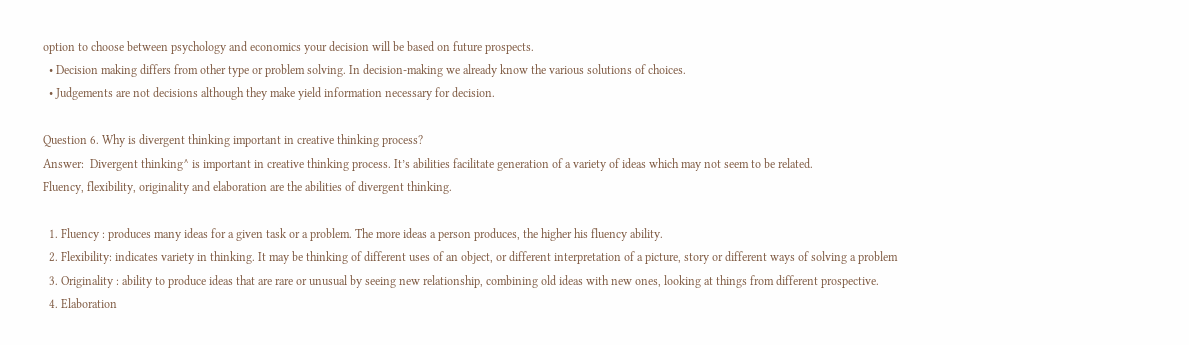option to choose between psychology and economics your decision will be based on future prospects.
  • Decision making differs from other type or problem solving. In decision-making we already know the various solutions of choices.
  • Judgements are not decisions although they make yield information necessary for decision.

Question 6. Why is divergent thinking important in creative thinking process?
Answer:  Divergent thinking^ is important in creative thinking process. It’s abilities facilitate generation of a variety of ideas which may not seem to be related.
Fluency, flexibility, originality and elaboration are the abilities of divergent thinking.

  1. Fluency : produces many ideas for a given task or a problem. The more ideas a person produces, the higher his fluency ability.
  2. Flexibility: indicates variety in thinking. It may be thinking of different uses of an object, or different interpretation of a picture, story or different ways of solving a problem
  3. Originality : ability to produce ideas that are rare or unusual by seeing new relationship, combining old ideas with new ones, looking at things from different prospective.
  4. Elaboration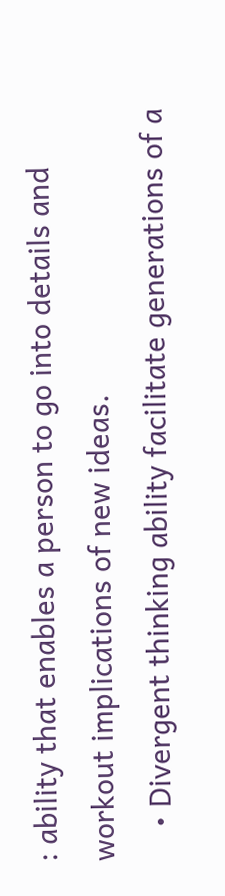: ability that enables a person to go into details and workout implications of new ideas.
    • Divergent thinking ability facilitate generations of a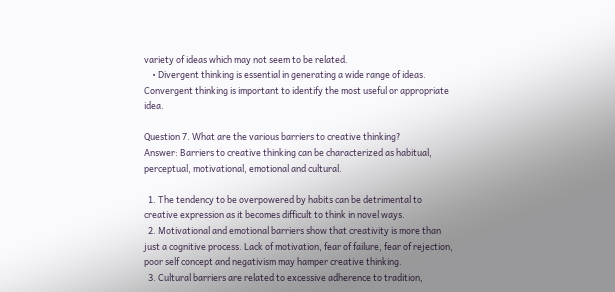variety of ideas which may not seem to be related.
    • Divergent thinking is essential in generating a wide range of ideas. Convergent thinking is important to identify the most useful or appropriate idea.

Question 7. What are the various barriers to creative thinking?
Answer: Barriers to creative thinking can be characterized as habitual, perceptual, motivational, emotional and cultural.

  1. The tendency to be overpowered by habits can be detrimental to creative expression as it becomes difficult to think in novel ways.
  2. Motivational and emotional barriers show that creativity is more than just a cognitive process. Lack of motivation, fear of failure, fear of rejection, poor self concept and negativism may hamper creative thinking.
  3. Cultural barriers are related to excessive adherence to tradition,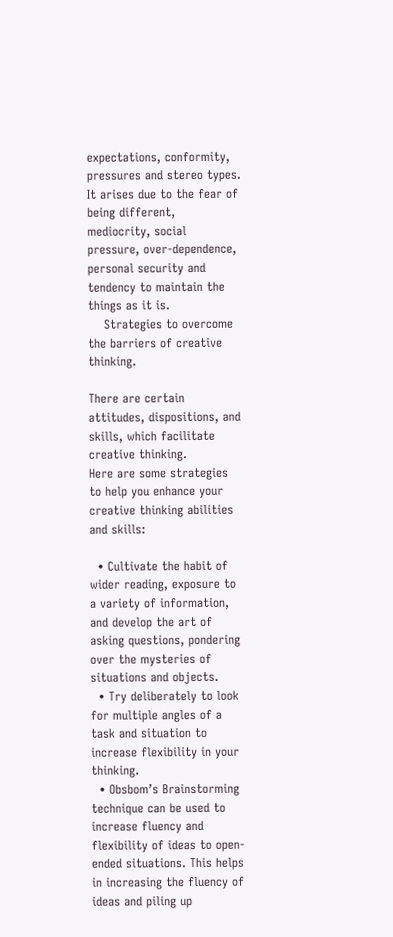expectations, conformity, pressures and stereo types. It arises due to the fear of being different, mediocrity, social pressure, over-dependence, personal security and tendency to maintain the things as it is.
    Strategies to overcome the barriers of creative thinking.

There are certain attitudes, dispositions, and skills, which facilitate creative thinking.
Here are some strategies to help you enhance your creative thinking abilities and skills:

  • Cultivate the habit of wider reading, exposure to a variety of information, and develop the art of asking questions, pondering over the mysteries of situations and objects.
  • Try deliberately to look for multiple angles of a task and situation to increase flexibility in your thinking.
  • Obsbom’s Brainstorming technique can be used to increase fluency and flexibility of ideas to open-ended situations. This helps in increasing the fluency of ideas and piling up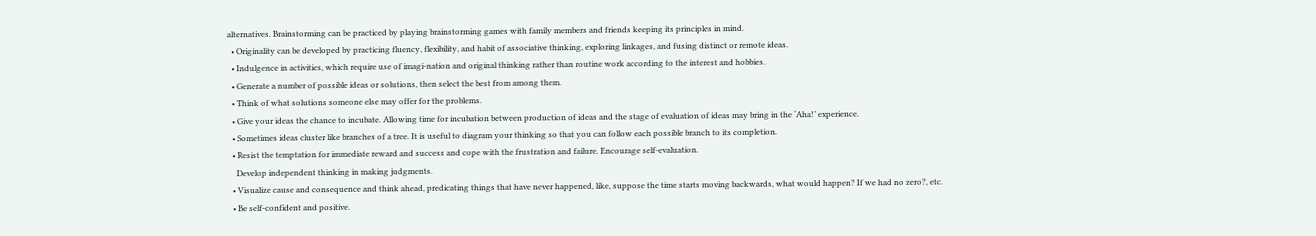alternatives. Brainstorming can be practiced by playing brainstorming games with family members and friends keeping its principles in mind.
  • Originality can be developed by practicing fluency, flexibility, and habit of associative thinking, exploring linkages, and fusing distinct or remote ideas.
  • Indulgence in activities, which require use of imagi-nation and original thinking rather than routine work according to the interest and hobbies.
  • Generate a number of possible ideas or solutions, then select the best from among them.
  • Think of what solutions someone else may offer for the problems.
  • Give your ideas the chance to incubate. Allowing time for incubation between production of ideas and the stage of evaluation of ideas may bring in the ‘Aha!’ experience.
  • Sometimes ideas cluster like branches of a tree. It is useful to diagram your thinking so that you can follow each possible branch to its completion.
  • Resist the temptation for immediate reward and success and cope with the frustration and failure. Encourage self-evaluation.
    Develop independent thinking in making judgments.
  • Visualize cause and consequence and think ahead, predicating things that have never happened, like, suppose the time starts moving backwards, what would happen? If we had no zero?, etc.
  • Be self-confident and positive.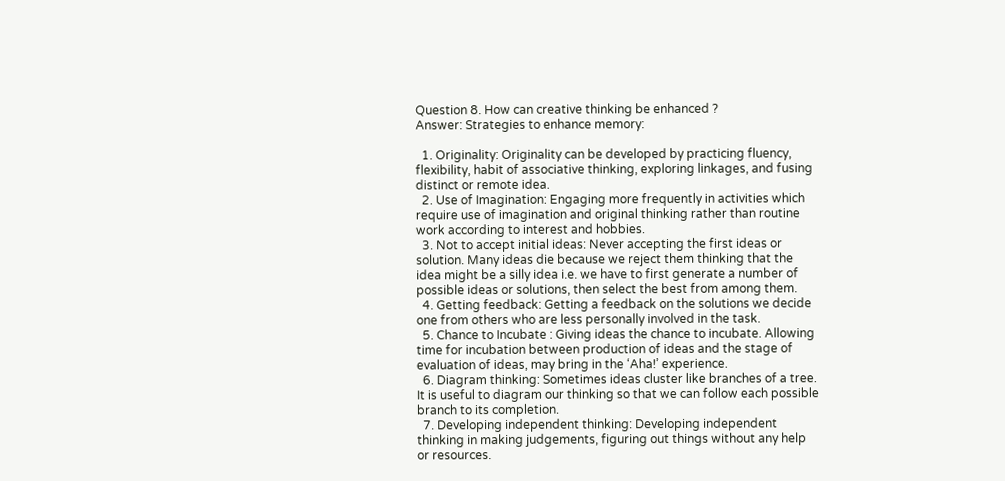Question 8. How can creative thinking be enhanced ?
Answer: Strategies to enhance memory:

  1. Originality: Originality can be developed by practicing fluency, flexibility, habit of associative thinking, exploring linkages, and fusing distinct or remote idea.
  2. Use of Imagination: Engaging more frequently in activities which require use of imagination and original thinking rather than routine work according to interest and hobbies.
  3. Not to accept initial ideas: Never accepting the first ideas or solution. Many ideas die because we reject them thinking that the idea might be a silly idea i.e. we have to first generate a number of possible ideas or solutions, then select the best from among them.
  4. Getting feedback: Getting a feedback on the solutions we decide one from others who are less personally involved in the task.
  5. Chance to Incubate : Giving ideas the chance to incubate. Allowing time for incubation between production of ideas and the stage of evaluation of ideas, may bring in the ‘Aha!’ experience.
  6. Diagram thinking: Sometimes ideas cluster like branches of a tree. It is useful to diagram our thinking so that we can follow each possible branch to its completion.
  7. Developing independent thinking: Developing independent thinking in making judgements, figuring out things without any help or resources.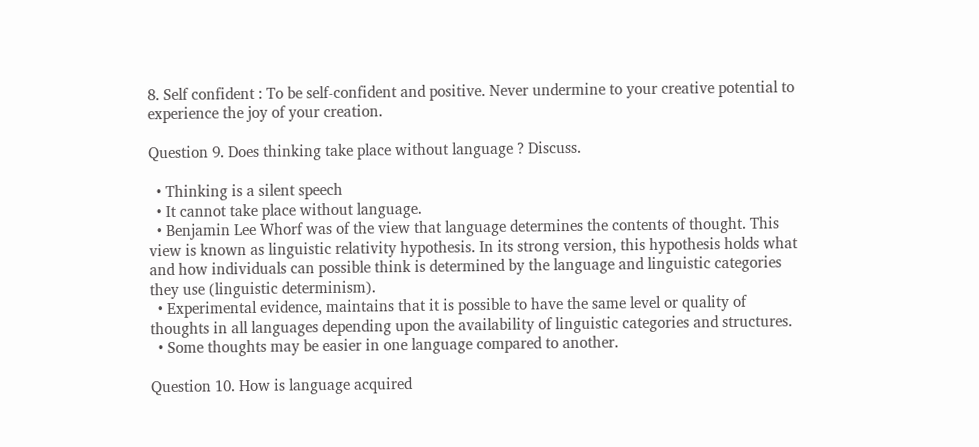8. Self confident : To be self-confident and positive. Never undermine to your creative potential to experience the joy of your creation.

Question 9. Does thinking take place without language ? Discuss.

  • Thinking is a silent speech
  • It cannot take place without language.
  • Benjamin Lee Whorf was of the view that language determines the contents of thought. This view is known as linguistic relativity hypothesis. In its strong version, this hypothesis holds what and how individuals can possible think is determined by the language and linguistic categories they use (linguistic determinism).
  • Experimental evidence, maintains that it is possible to have the same level or quality of thoughts in all languages depending upon the availability of linguistic categories and structures.
  • Some thoughts may be easier in one language compared to another.

Question 10. How is language acquired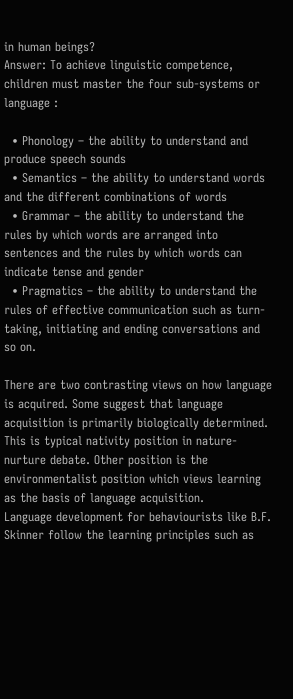in human beings?
Answer: To achieve linguistic competence, children must master the four sub-systems or language :

  • Phonology – the ability to understand and produce speech sounds
  • Semantics – the ability to understand words and the different combinations of words
  • Grammar – the ability to understand the rules by which words are arranged into sentences and the rules by which words can indicate tense and gender
  • Pragmatics – the ability to understand the rules of effective communication such as turn-taking, initiating and ending conversations and so on.

There are two contrasting views on how language is acquired. Some suggest that language acquisition is primarily biologically determined. This is typical nativity position in nature-nurture debate. Other position is the environmentalist position which views learning as the basis of language acquisition.
Language development for behaviourists like B.F. Skinner follow the learning principles such as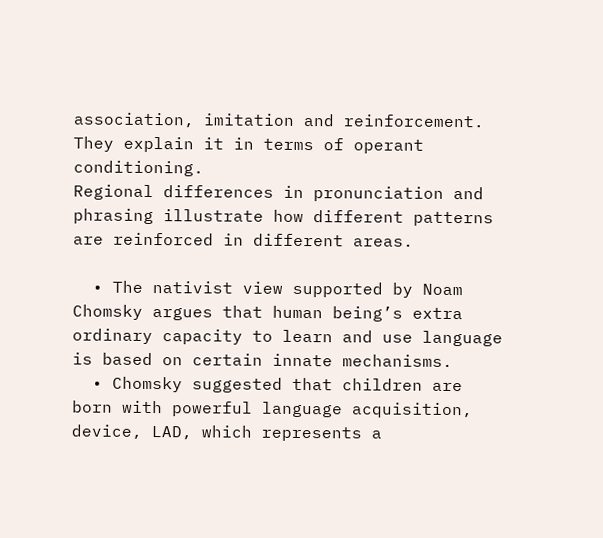association, imitation and reinforcement. They explain it in terms of operant conditioning.
Regional differences in pronunciation and phrasing illustrate how different patterns are reinforced in different areas.

  • The nativist view supported by Noam Chomsky argues that human being’s extra ordinary capacity to learn and use language is based on certain innate mechanisms.
  • Chomsky suggested that children are born with powerful language acquisition, device, LAD, which represents a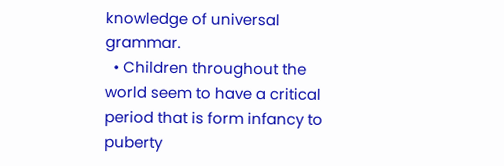knowledge of universal grammar.
  • Children throughout the world seem to have a critical period that is form infancy to puberty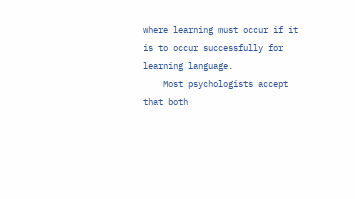where learning must occur if it is to occur successfully for learning language.
    Most psychologists accept that both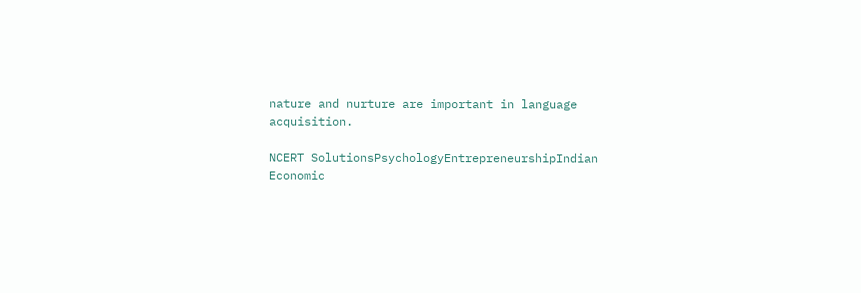nature and nurture are important in language acquisition.

NCERT SolutionsPsychologyEntrepreneurshipIndian Economic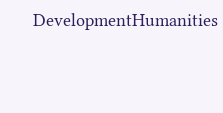DevelopmentHumanities